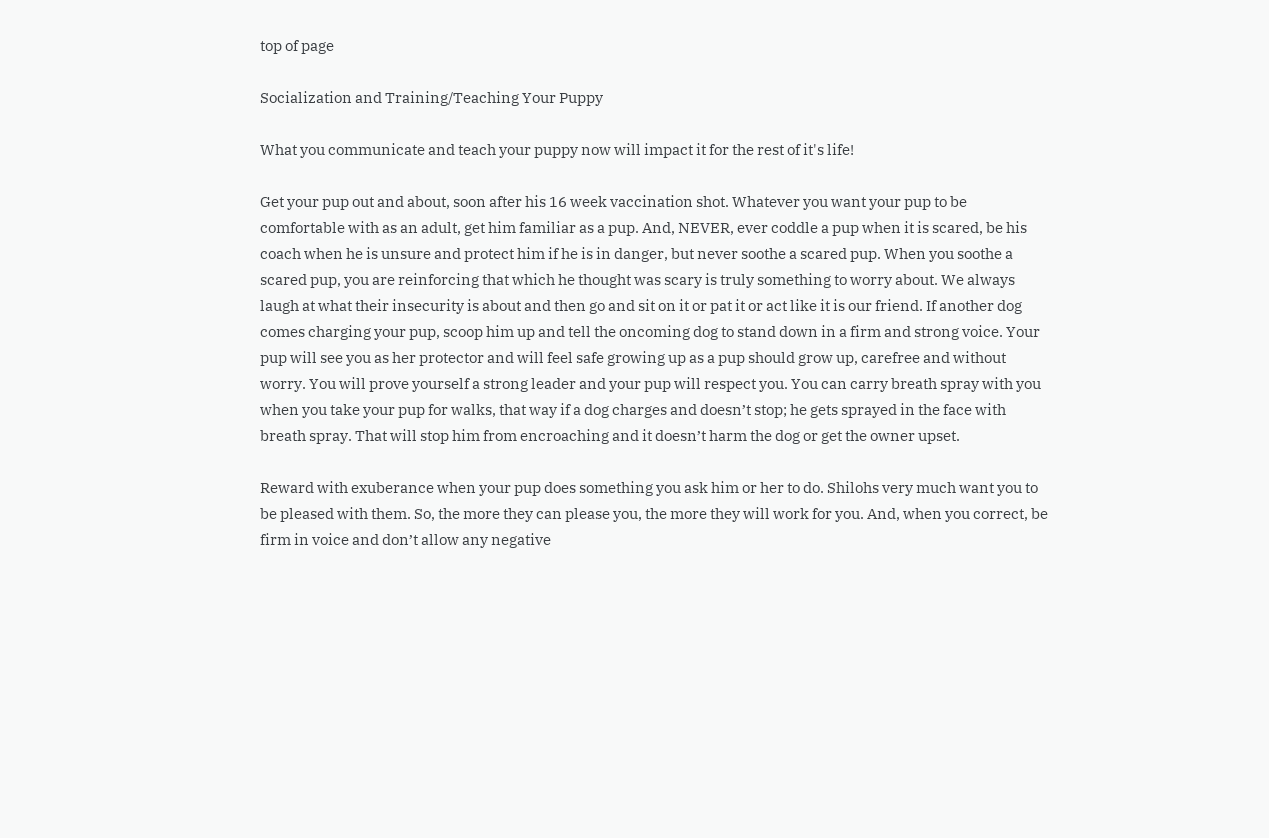top of page

Socialization and Training/Teaching Your Puppy

What you communicate and teach your puppy now will impact it for the rest of it's life!

Get your pup out and about, soon after his 16 week vaccination shot. Whatever you want your pup to be comfortable with as an adult, get him familiar as a pup. And, NEVER, ever coddle a pup when it is scared, be his coach when he is unsure and protect him if he is in danger, but never soothe a scared pup. When you soothe a scared pup, you are reinforcing that which he thought was scary is truly something to worry about. We always laugh at what their insecurity is about and then go and sit on it or pat it or act like it is our friend. If another dog comes charging your pup, scoop him up and tell the oncoming dog to stand down in a firm and strong voice. Your pup will see you as her protector and will feel safe growing up as a pup should grow up, carefree and without worry. You will prove yourself a strong leader and your pup will respect you. You can carry breath spray with you when you take your pup for walks, that way if a dog charges and doesn’t stop; he gets sprayed in the face with breath spray. That will stop him from encroaching and it doesn’t harm the dog or get the owner upset.

Reward with exuberance when your pup does something you ask him or her to do. Shilohs very much want you to be pleased with them. So, the more they can please you, the more they will work for you. And, when you correct, be firm in voice and don’t allow any negative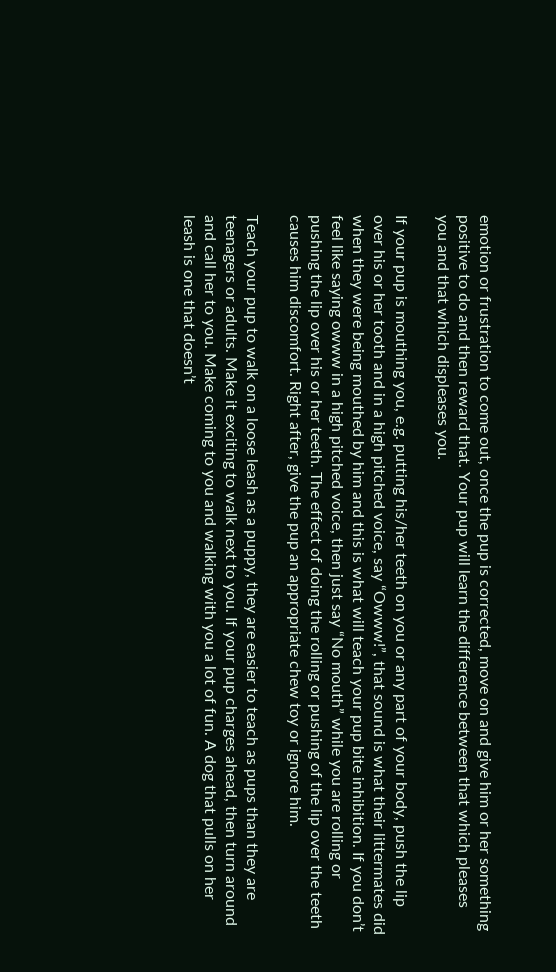emotion or frustration to come out, once the pup is corrected, move on and give him or her something positive to do and then reward that. Your pup will learn the difference between that which pleases you and that which displeases you.

If your pup is mouthing you, e.g. putting his/her teeth on you or any part of your body, push the lip over his or her tooth and in a high pitched voice, say “Owww!”, that sound is what their littermates did when they were being mouthed by him and this is what will teach your pup bite inhibition. If you don’t feel like saying owww in a high pitched voice, then just say “No mouth” while you are rolling or pushing the lip over his or her teeth. The effect of doing the rolling or pushing of the lip over the teeth causes him discomfort. Right after, give the pup an appropriate chew toy or ignore him.

Teach your pup to walk on a loose leash as a puppy, they are easier to teach as pups than they are teenagers or adults. Make it exciting to walk next to you. If your pup charges ahead, then turn around and call her to you. Make coming to you and walking with you a lot of fun. A dog that pulls on her leash is one that doesn’t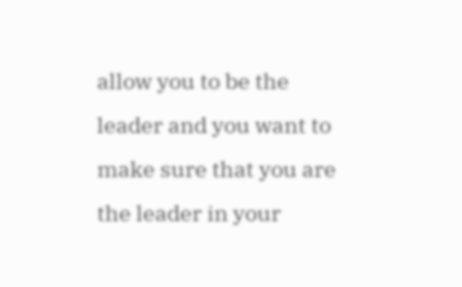allow you to be the leader and you want to make sure that you are the leader in your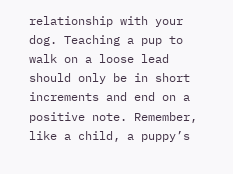relationship with your dog. Teaching a pup to walk on a loose lead should only be in short increments and end on a positive note. Remember, like a child, a puppy’s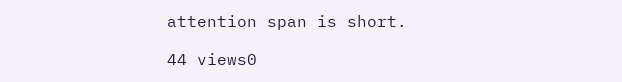attention span is short.

44 views0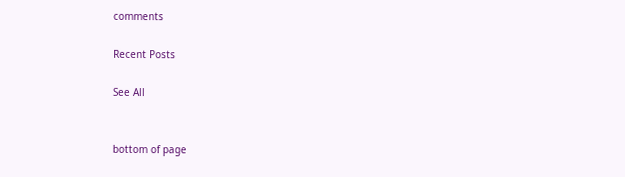comments

Recent Posts

See All


bottom of page